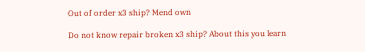Out of order x3 ship? Mend own

Do not know repair broken x3 ship? About this you learn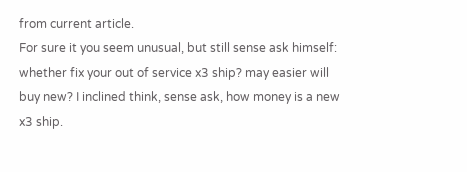from current article.
For sure it you seem unusual, but still sense ask himself: whether fix your out of service x3 ship? may easier will buy new? I inclined think, sense ask, how money is a new x3 ship.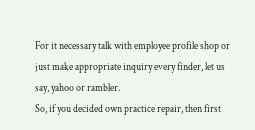For it necessary talk with employee profile shop or just make appropriate inquiry every finder, let us say, yahoo or rambler.
So, if you decided own practice repair, then first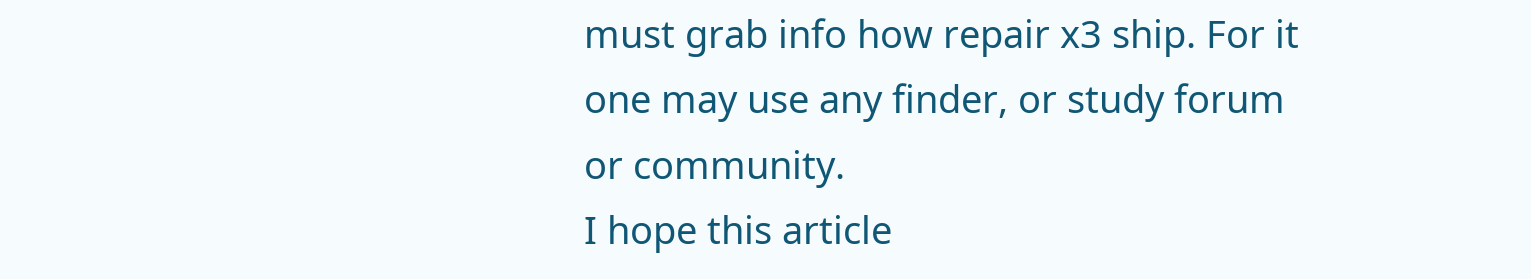must grab info how repair x3 ship. For it one may use any finder, or study forum or community.
I hope this article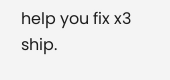help you fix x3 ship.